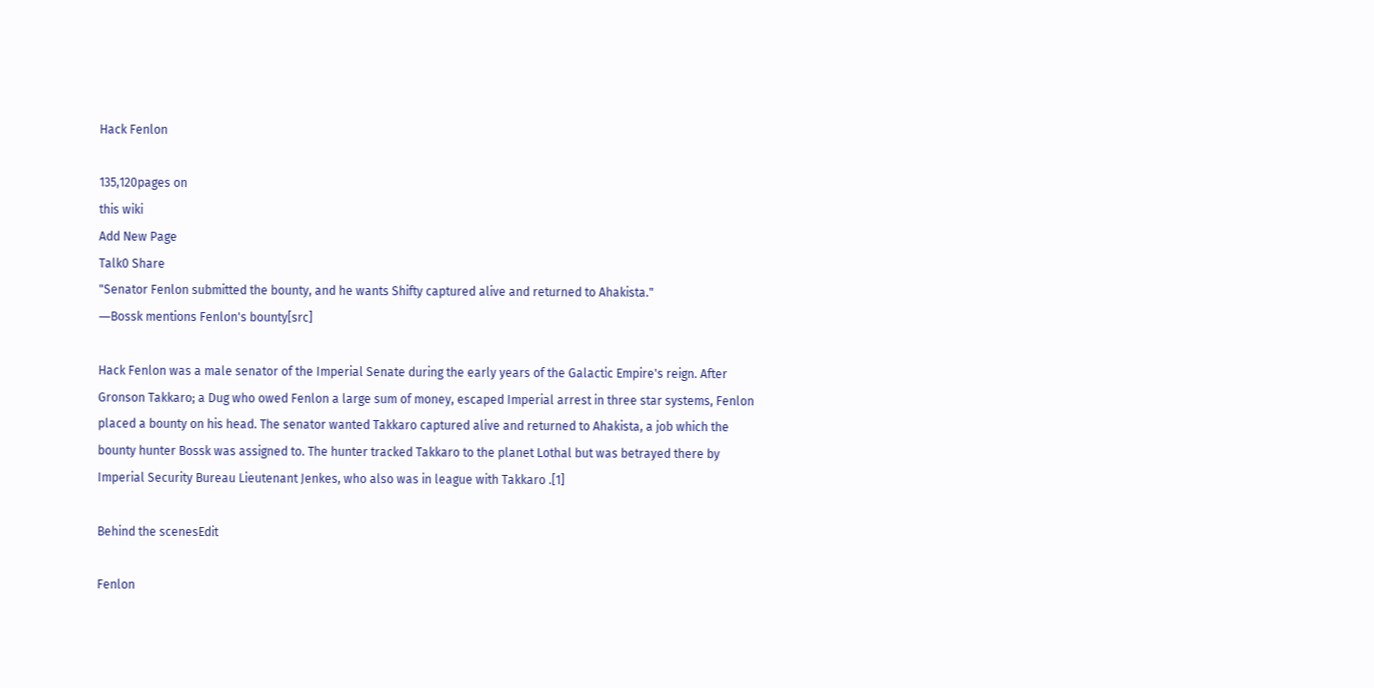Hack Fenlon

135,120pages on
this wiki
Add New Page
Talk0 Share
"Senator Fenlon submitted the bounty, and he wants Shifty captured alive and returned to Ahakista."
―Bossk mentions Fenlon's bounty[src]

Hack Fenlon was a male senator of the Imperial Senate during the early years of the Galactic Empire's reign. After Gronson Takkaro; a Dug who owed Fenlon a large sum of money, escaped Imperial arrest in three star systems, Fenlon placed a bounty on his head. The senator wanted Takkaro captured alive and returned to Ahakista, a job which the bounty hunter Bossk was assigned to. The hunter tracked Takkaro to the planet Lothal but was betrayed there by Imperial Security Bureau Lieutenant Jenkes, who also was in league with Takkaro .[1]

Behind the scenesEdit

Fenlon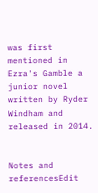was first mentioned in Ezra's Gamble a junior novel written by Ryder Windham and released in 2014.


Notes and referencesEdit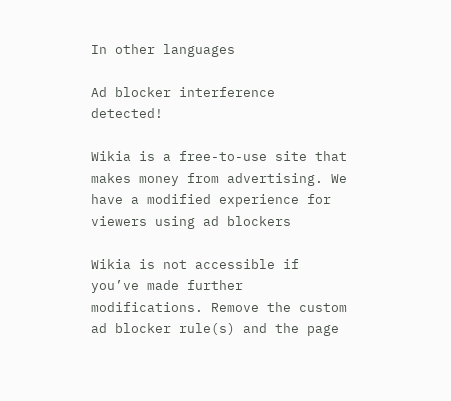In other languages

Ad blocker interference detected!

Wikia is a free-to-use site that makes money from advertising. We have a modified experience for viewers using ad blockers

Wikia is not accessible if you’ve made further modifications. Remove the custom ad blocker rule(s) and the page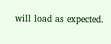will load as expected.